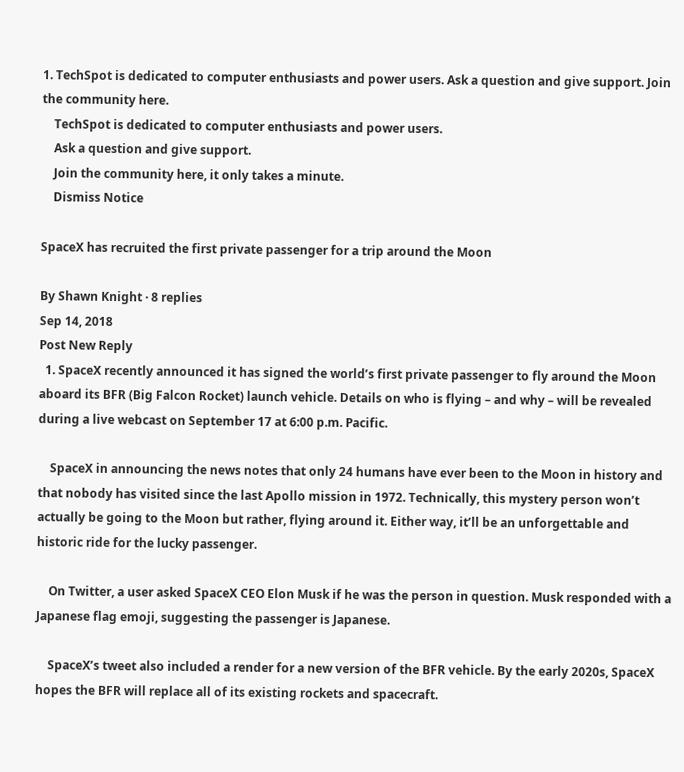1. TechSpot is dedicated to computer enthusiasts and power users. Ask a question and give support. Join the community here.
    TechSpot is dedicated to computer enthusiasts and power users.
    Ask a question and give support.
    Join the community here, it only takes a minute.
    Dismiss Notice

SpaceX has recruited the first private passenger for a trip around the Moon

By Shawn Knight · 8 replies
Sep 14, 2018
Post New Reply
  1. SpaceX recently announced it has signed the world’s first private passenger to fly around the Moon aboard its BFR (Big Falcon Rocket) launch vehicle. Details on who is flying – and why – will be revealed during a live webcast on September 17 at 6:00 p.m. Pacific.

    SpaceX in announcing the news notes that only 24 humans have ever been to the Moon in history and that nobody has visited since the last Apollo mission in 1972. Technically, this mystery person won’t actually be going to the Moon but rather, flying around it. Either way, it’ll be an unforgettable and historic ride for the lucky passenger.

    On Twitter, a user asked SpaceX CEO Elon Musk if he was the person in question. Musk responded with a Japanese flag emoji, suggesting the passenger is Japanese.

    SpaceX’s tweet also included a render for a new version of the BFR vehicle. By the early 2020s, SpaceX hopes the BFR will replace all of its existing rockets and spacecraft.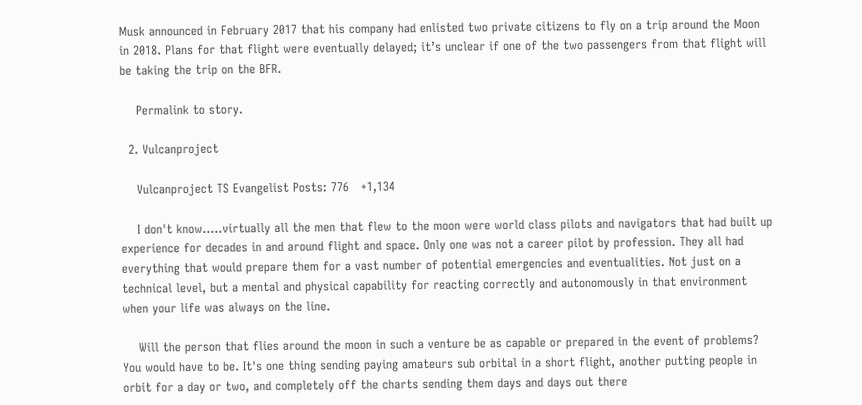Musk announced in February 2017 that his company had enlisted two private citizens to fly on a trip around the Moon in 2018. Plans for that flight were eventually delayed; it’s unclear if one of the two passengers from that flight will be taking the trip on the BFR.

    Permalink to story.

  2. Vulcanproject

    Vulcanproject TS Evangelist Posts: 776   +1,134

    I don't know.....virtually all the men that flew to the moon were world class pilots and navigators that had built up experience for decades in and around flight and space. Only one was not a career pilot by profession. They all had everything that would prepare them for a vast number of potential emergencies and eventualities. Not just on a technical level, but a mental and physical capability for reacting correctly and autonomously in that environment when your life was always on the line.

    Will the person that flies around the moon in such a venture be as capable or prepared in the event of problems? You would have to be. It's one thing sending paying amateurs sub orbital in a short flight, another putting people in orbit for a day or two, and completely off the charts sending them days and days out there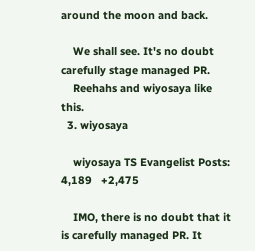around the moon and back.

    We shall see. It's no doubt carefully stage managed PR.
    Reehahs and wiyosaya like this.
  3. wiyosaya

    wiyosaya TS Evangelist Posts: 4,189   +2,475

    IMO, there is no doubt that it is carefully managed PR. It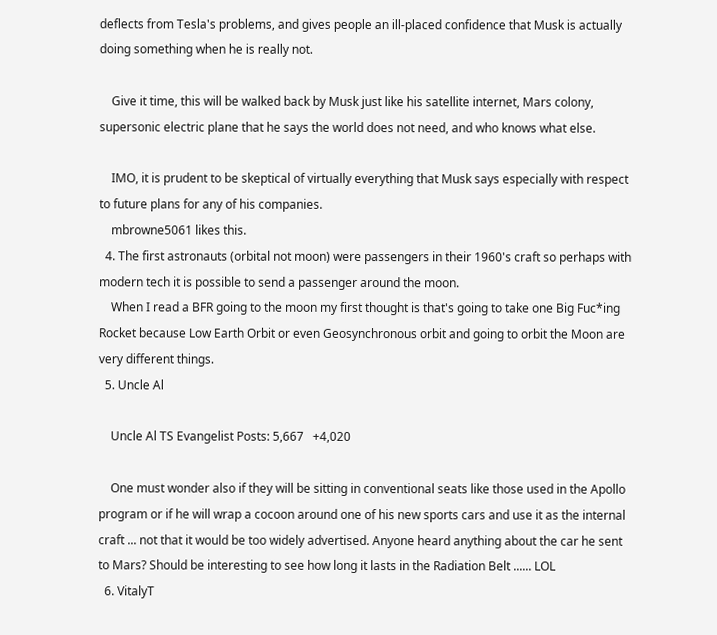deflects from Tesla's problems, and gives people an ill-placed confidence that Musk is actually doing something when he is really not.

    Give it time, this will be walked back by Musk just like his satellite internet, Mars colony, supersonic electric plane that he says the world does not need, and who knows what else.

    IMO, it is prudent to be skeptical of virtually everything that Musk says especially with respect to future plans for any of his companies.
    mbrowne5061 likes this.
  4. The first astronauts (orbital not moon) were passengers in their 1960's craft so perhaps with modern tech it is possible to send a passenger around the moon.
    When I read a BFR going to the moon my first thought is that's going to take one Big Fuc*ing Rocket because Low Earth Orbit or even Geosynchronous orbit and going to orbit the Moon are very different things.
  5. Uncle Al

    Uncle Al TS Evangelist Posts: 5,667   +4,020

    One must wonder also if they will be sitting in conventional seats like those used in the Apollo program or if he will wrap a cocoon around one of his new sports cars and use it as the internal craft ... not that it would be too widely advertised. Anyone heard anything about the car he sent to Mars? Should be interesting to see how long it lasts in the Radiation Belt ...... LOL
  6. VitalyT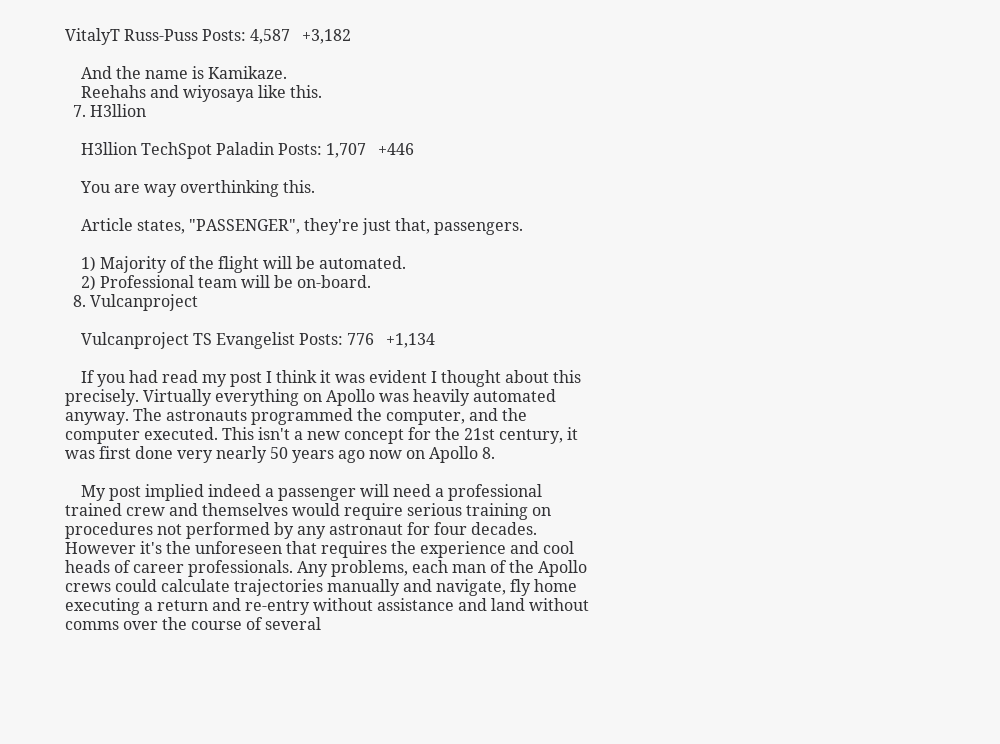VitalyT Russ-Puss Posts: 4,587   +3,182

    And the name is Kamikaze.
    Reehahs and wiyosaya like this.
  7. H3llion

    H3llion TechSpot Paladin Posts: 1,707   +446

    You are way overthinking this.

    Article states, "PASSENGER", they're just that, passengers.

    1) Majority of the flight will be automated.
    2) Professional team will be on-board.
  8. Vulcanproject

    Vulcanproject TS Evangelist Posts: 776   +1,134

    If you had read my post I think it was evident I thought about this precisely. Virtually everything on Apollo was heavily automated anyway. The astronauts programmed the computer, and the computer executed. This isn't a new concept for the 21st century, it was first done very nearly 50 years ago now on Apollo 8.

    My post implied indeed a passenger will need a professional trained crew and themselves would require serious training on procedures not performed by any astronaut for four decades. However it's the unforeseen that requires the experience and cool heads of career professionals. Any problems, each man of the Apollo crews could calculate trajectories manually and navigate, fly home executing a return and re-entry without assistance and land without comms over the course of several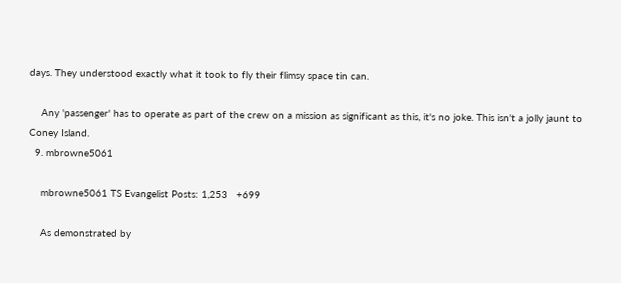days. They understood exactly what it took to fly their flimsy space tin can.

    Any 'passenger' has to operate as part of the crew on a mission as significant as this, it's no joke. This isn't a jolly jaunt to Coney Island.
  9. mbrowne5061

    mbrowne5061 TS Evangelist Posts: 1,253   +699

    As demonstrated by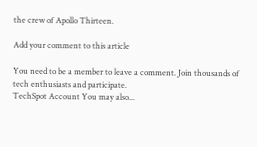the crew of Apollo Thirteen.

Add your comment to this article

You need to be a member to leave a comment. Join thousands of tech enthusiasts and participate.
TechSpot Account You may also...